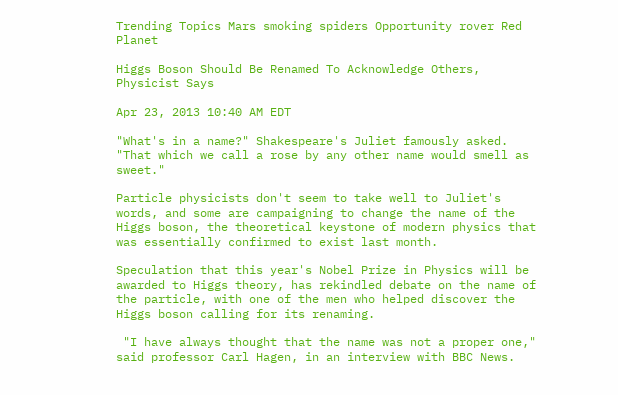Trending Topics Mars smoking spiders Opportunity rover Red Planet

Higgs Boson Should Be Renamed To Acknowledge Others, Physicist Says

Apr 23, 2013 10:40 AM EDT

"What's in a name?" Shakespeare's Juliet famously asked. "That which we call a rose by any other name would smell as sweet."

Particle physicists don't seem to take well to Juliet's words, and some are campaigning to change the name of the Higgs boson, the theoretical keystone of modern physics that was essentially confirmed to exist last month.

Speculation that this year's Nobel Prize in Physics will be awarded to Higgs theory, has rekindled debate on the name of the particle, with one of the men who helped discover the Higgs boson calling for its renaming.

 "I have always thought that the name was not a proper one," said professor Carl Hagen, in an interview with BBC News.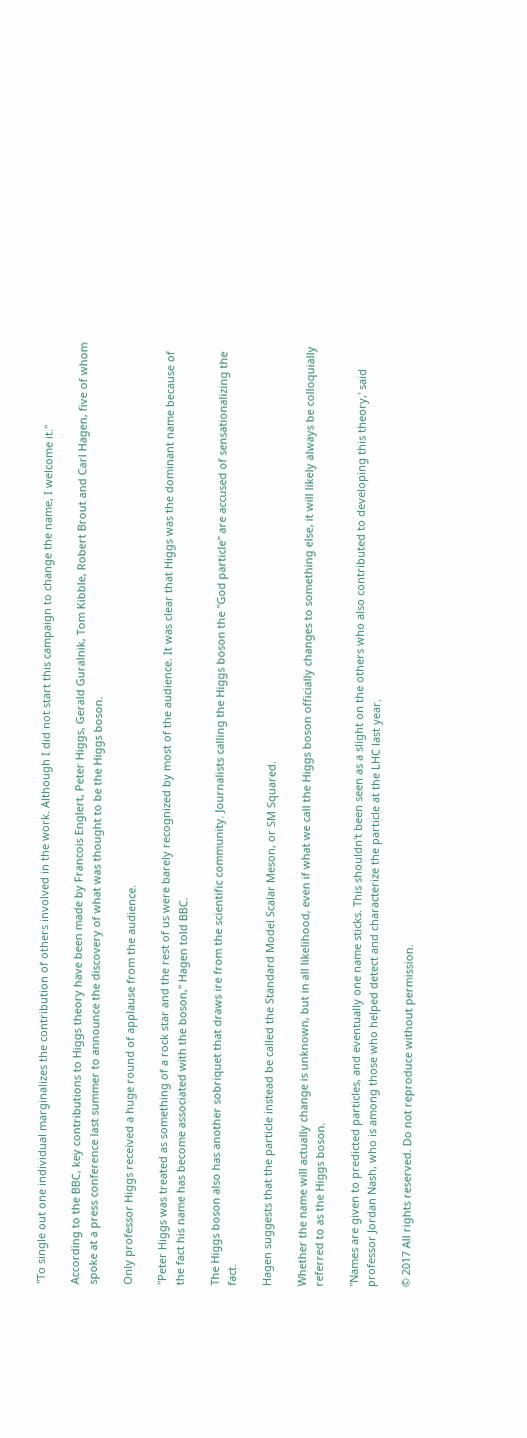"To single out one individual marginalizes the contribution of others involved in the work. Although I did not start this campaign to change the name, I welcome it."

According to the BBC, key contributions to Higgs theory have been made by Francois Englert, Peter Higgs, Gerald Guralnik, Tom Kibble, Robert Brout and Carl Hagen, five of whom spoke at a press conference last summer to announce the discovery of what was thought to be the Higgs boson.

Only professor Higgs received a huge round of applause from the audience.

"Peter Higgs was treated as something of a rock star and the rest of us were barely recognized by most of the audience. It was clear that Higgs was the dominant name because of the fact his name has become associated with the boson," Hagen told BBC.

The Higgs boson also has another sobriquet that draws ire from the scientific community. Journalists calling the Higgs boson the "God particle" are accused of sensationalizing the fact.

Hagen suggests that the particle instead be called the Standard Model Scalar Meson, or SM Squared.

Whether the name will actually change is unknown, but in all likelihood, even if what we call the Higgs boson officially changes to something else, it will likely always be colloquially referred to as the Higgs boson.

"Names are given to predicted particles, and eventually one name sticks. This shouldn't been seen as a slight on the others who also contributed to developing this theory,' said professor Jordan Nash, who is among those who helped detect and characterize the particle at the LHC last year.

© 2017 All rights reserved. Do not reproduce without permission.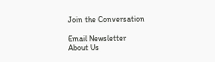Join the Conversation

Email Newsletter
About Us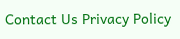Contact Us Privacy Policy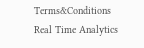Terms&Conditions
Real Time Analytics